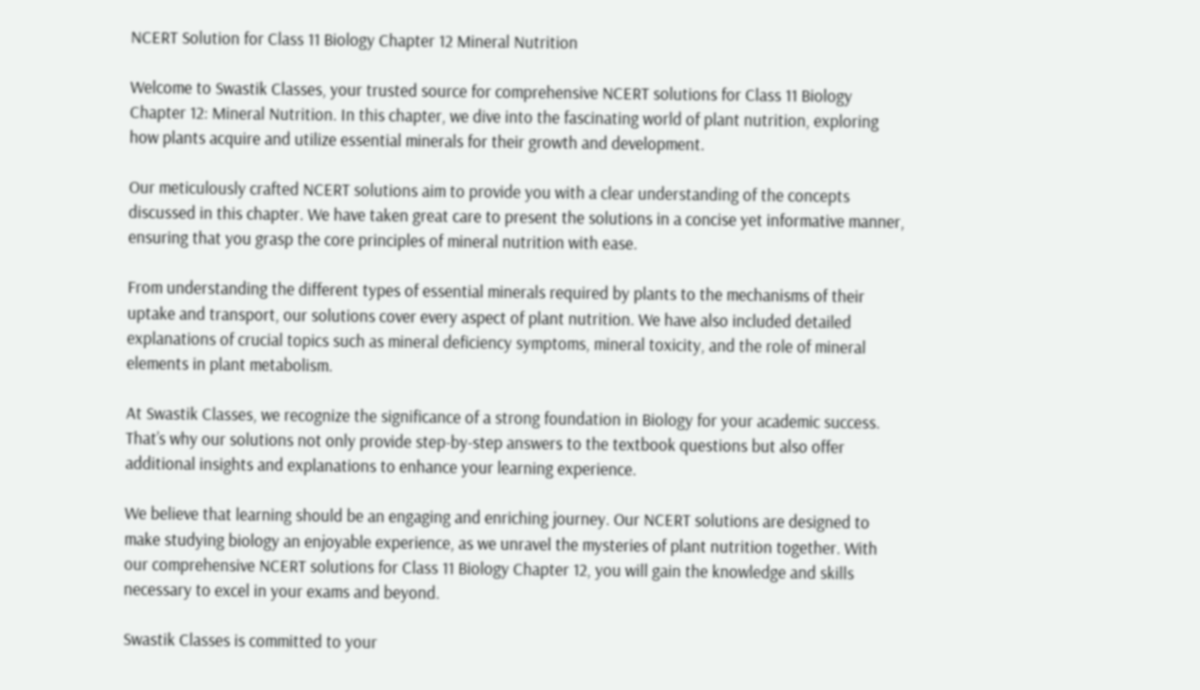NCERT Solution for Class 11 Biology Chapter 12 Mineral Nutrition

Welcome to Swastik Classes, your trusted source for comprehensive NCERT solutions for Class 11 Biology Chapter 12: Mineral Nutrition. In this chapter, we dive into the fascinating world of plant nutrition, exploring how plants acquire and utilize essential minerals for their growth and development.

Our meticulously crafted NCERT solutions aim to provide you with a clear understanding of the concepts discussed in this chapter. We have taken great care to present the solutions in a concise yet informative manner, ensuring that you grasp the core principles of mineral nutrition with ease.

From understanding the different types of essential minerals required by plants to the mechanisms of their uptake and transport, our solutions cover every aspect of plant nutrition. We have also included detailed explanations of crucial topics such as mineral deficiency symptoms, mineral toxicity, and the role of mineral elements in plant metabolism.

At Swastik Classes, we recognize the significance of a strong foundation in Biology for your academic success. That’s why our solutions not only provide step-by-step answers to the textbook questions but also offer additional insights and explanations to enhance your learning experience.

We believe that learning should be an engaging and enriching journey. Our NCERT solutions are designed to make studying biology an enjoyable experience, as we unravel the mysteries of plant nutrition together. With our comprehensive NCERT solutions for Class 11 Biology Chapter 12, you will gain the knowledge and skills necessary to excel in your exams and beyond.

Swastik Classes is committed to your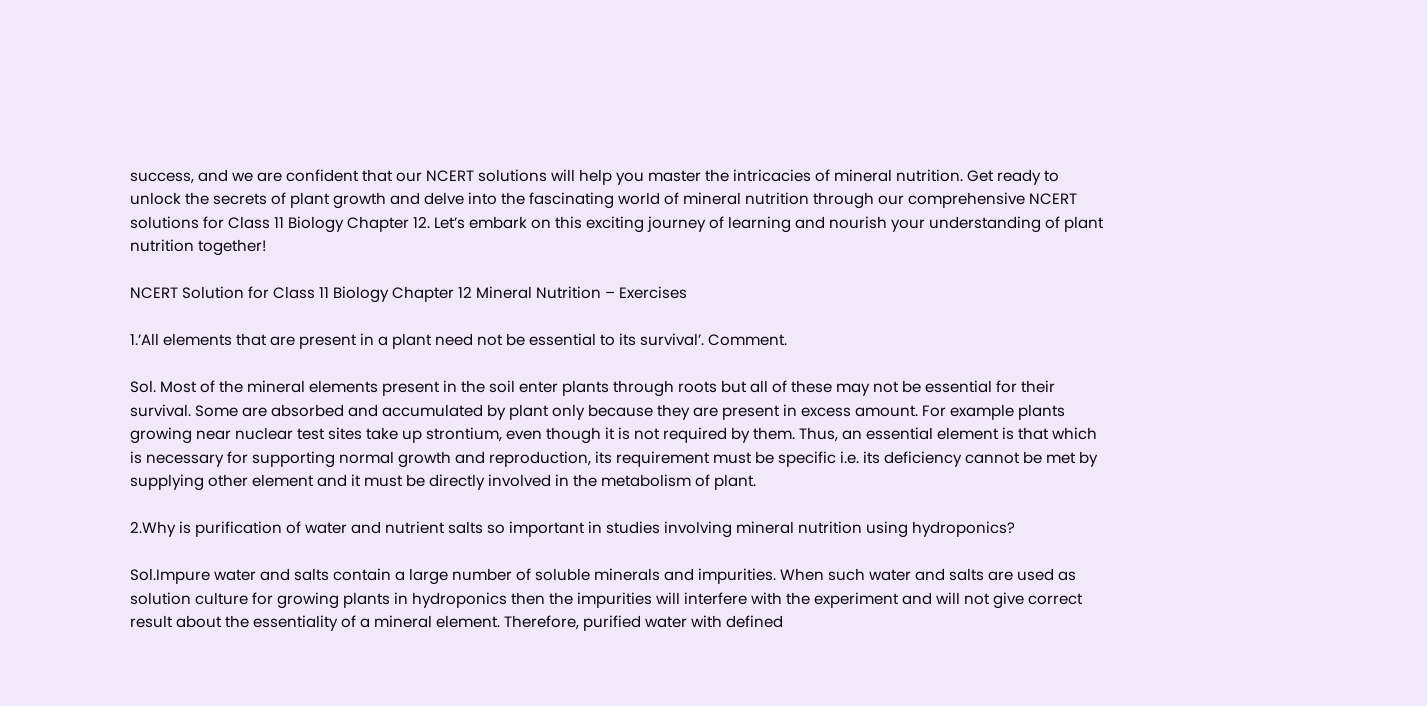success, and we are confident that our NCERT solutions will help you master the intricacies of mineral nutrition. Get ready to unlock the secrets of plant growth and delve into the fascinating world of mineral nutrition through our comprehensive NCERT solutions for Class 11 Biology Chapter 12. Let’s embark on this exciting journey of learning and nourish your understanding of plant nutrition together!

NCERT Solution for Class 11 Biology Chapter 12 Mineral Nutrition – Exercises

1.’All elements that are present in a plant need not be essential to its survival’. Comment.

Sol. Most of the mineral elements present in the soil enter plants through roots but all of these may not be essential for their survival. Some are absorbed and accumulated by plant only because they are present in excess amount. For example plants growing near nuclear test sites take up strontium, even though it is not required by them. Thus, an essential element is that which is necessary for supporting normal growth and reproduction, its requirement must be specific i.e. its deficiency cannot be met by supplying other element and it must be directly involved in the metabolism of plant.

2.Why is purification of water and nutrient salts so important in studies involving mineral nutrition using hydroponics?

Sol.Impure water and salts contain a large number of soluble minerals and impurities. When such water and salts are used as solution culture for growing plants in hydroponics then the impurities will interfere with the experiment and will not give correct result about the essentiality of a mineral element. Therefore, purified water with defined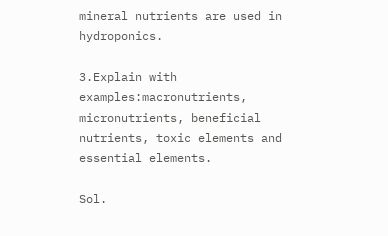mineral nutrients are used in hydroponics.

3.Explain with examples:macronutrients, micronutrients, beneficial nutrients, toxic elements and essential elements.

Sol.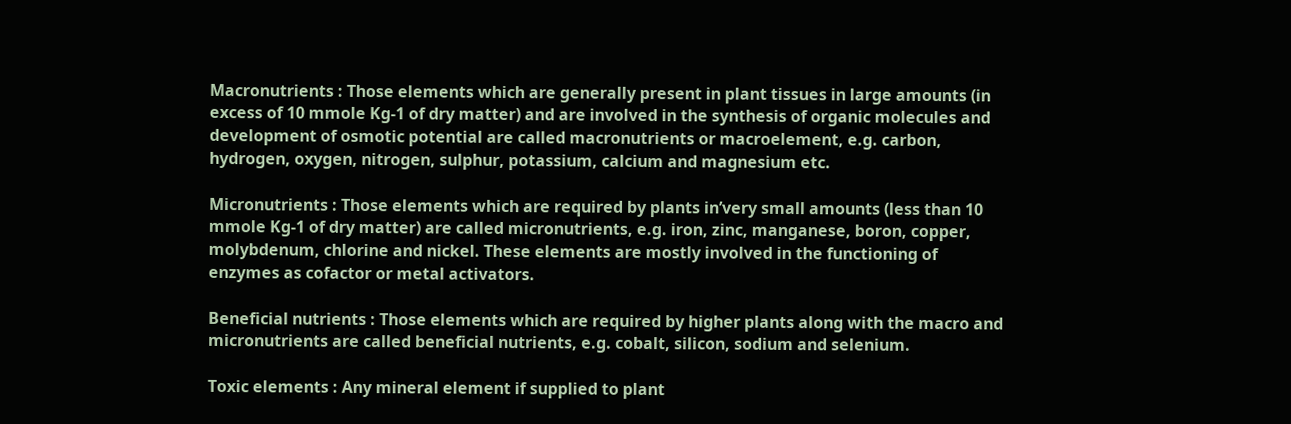Macronutrients : Those elements which are generally present in plant tissues in large amounts (in excess of 10 mmole Kg-1 of dry matter) and are involved in the synthesis of organic molecules and development of osmotic potential are called macronutrients or macroelement, e.g. carbon, hydrogen, oxygen, nitrogen, sulphur, potassium, calcium and magnesium etc.

Micronutrients : Those elements which are required by plants in’very small amounts (less than 10 mmole Kg-1 of dry matter) are called micronutrients, e.g. iron, zinc, manganese, boron, copper, molybdenum, chlorine and nickel. These elements are mostly involved in the functioning of enzymes as cofactor or metal activators.

Beneficial nutrients : Those elements which are required by higher plants along with the macro and micronutrients are called beneficial nutrients, e.g. cobalt, silicon, sodium and selenium.

Toxic elements : Any mineral element if supplied to plant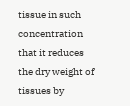tissue in such concentration that it reduces the dry weight of tissues by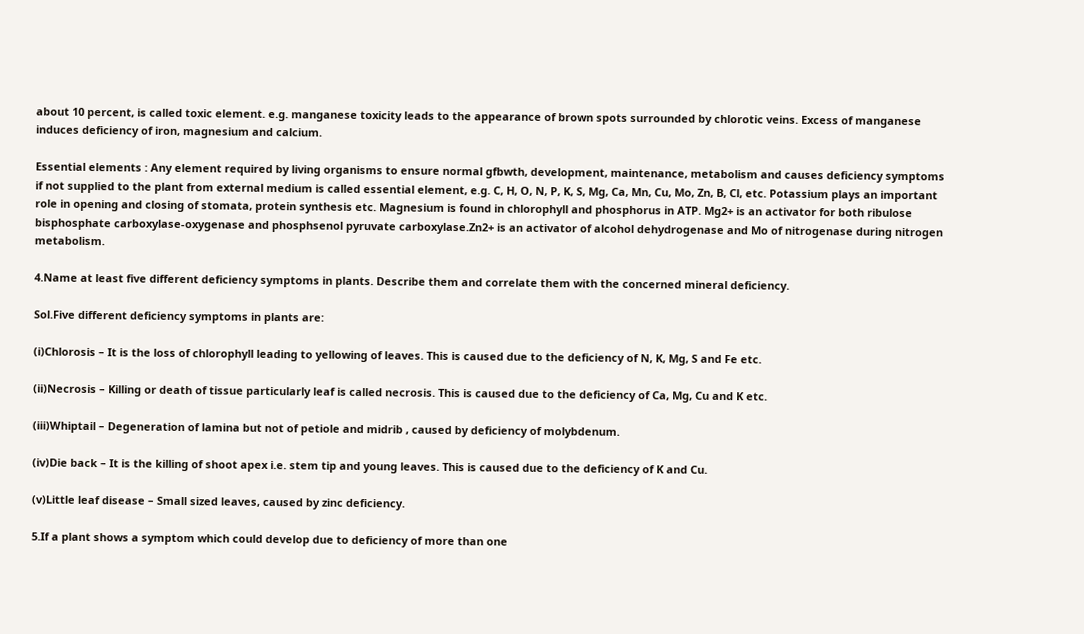about 10 percent, is called toxic element. e.g. manganese toxicity leads to the appearance of brown spots surrounded by chlorotic veins. Excess of manganese induces deficiency of iron, magnesium and calcium.

Essential elements : Any element required by living organisms to ensure normal gfbwth, development, maintenance, metabolism and causes deficiency symptoms if not supplied to the plant from external medium is called essential element, e.g. C, H, O, N, P, K, S, Mg, Ca, Mn, Cu, Mo, Zn, B, Cl, etc. Potassium plays an important role in opening and closing of stomata, protein synthesis etc. Magnesium is found in chlorophyll and phosphorus in ATP. Mg2+ is an activator for both ribulose bisphosphate carboxylase-oxygenase and phosphsenol pyruvate carboxylase.Zn2+ is an activator of alcohol dehydrogenase and Mo of nitrogenase during nitrogen metabolism.

4.Name at least five different deficiency symptoms in plants. Describe them and correlate them with the concerned mineral deficiency.

Sol.Five different deficiency symptoms in plants are:

(i)Chlorosis – It is the loss of chlorophyll leading to yellowing of leaves. This is caused due to the deficiency of N, K, Mg, S and Fe etc.

(ii)Necrosis – Killing or death of tissue particularly leaf is called necrosis. This is caused due to the deficiency of Ca, Mg, Cu and K etc.

(iii)Whiptail – Degeneration of lamina but not of petiole and midrib , caused by deficiency of molybdenum.

(iv)Die back – It is the killing of shoot apex i.e. stem tip and young leaves. This is caused due to the deficiency of K and Cu.

(v)Little leaf disease – Small sized leaves, caused by zinc deficiency.

5.If a plant shows a symptom which could develop due to deficiency of more than one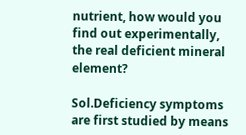nutrient, how would you find out experimentally, the real deficient mineral element?

Sol.Deficiency symptoms are first studied by means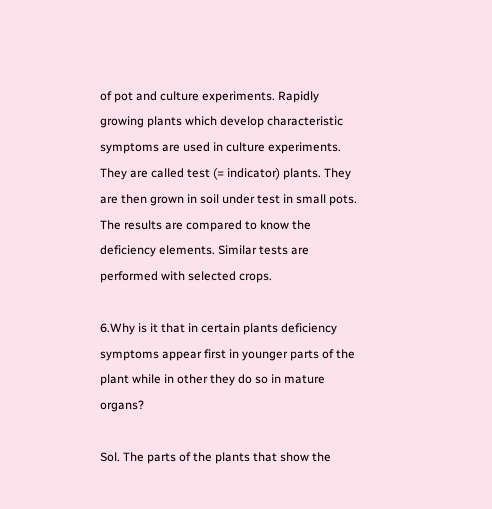of pot and culture experiments. Rapidly growing plants which develop characteristic symptoms are used in culture experiments. They are called test (= indicator) plants. They are then grown in soil under test in small pots. The results are compared to know the deficiency elements. Similar tests are performed with selected crops.

6.Why is it that in certain plants deficiency symptoms appear first in younger parts of the plant while in other they do so in mature organs?

Sol. The parts of the plants that show the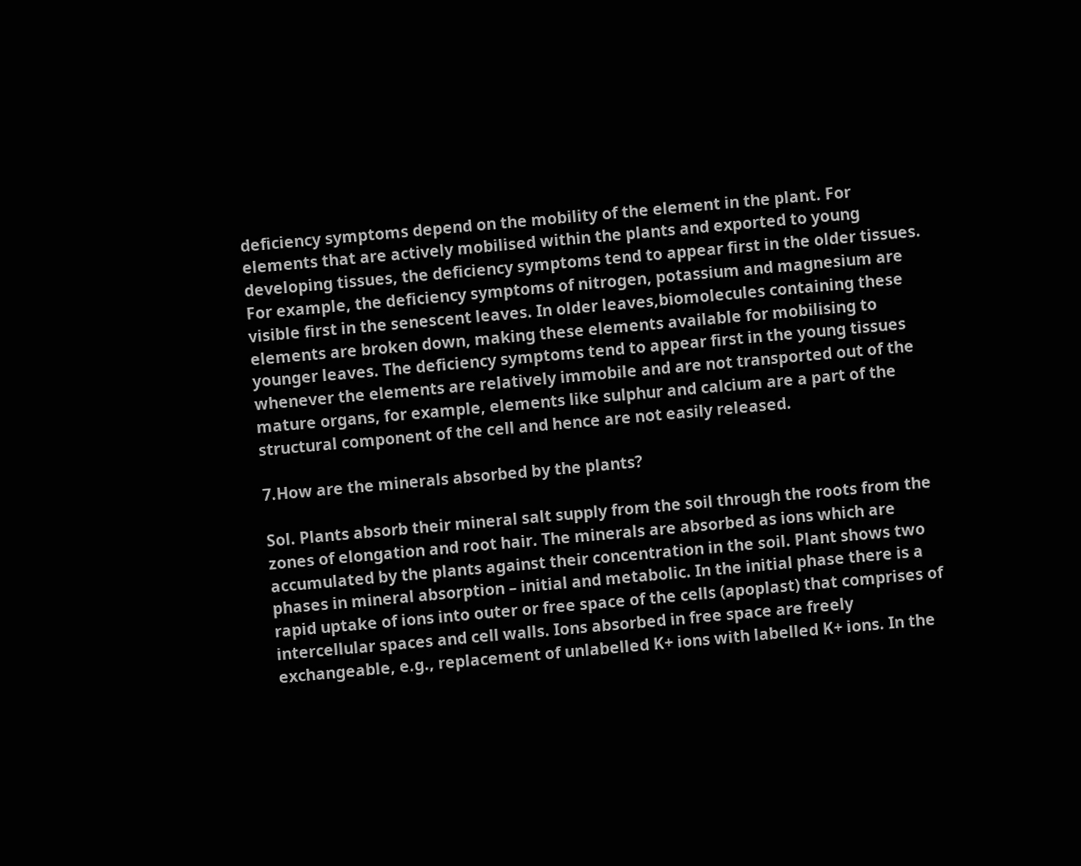deficiency symptoms depend on the mobility of the element in the plant. For elements that are actively mobilised within the plants and exported to young developing tissues, the deficiency symptoms tend to appear first in the older tissues. For example, the deficiency symptoms of nitrogen, potassium and magnesium are visible first in the senescent leaves. In older leaves,biomolecules containing these elements are broken down, making these elements available for mobilising to younger leaves. The deficiency symptoms tend to appear first in the young tissues whenever the elements are relatively immobile and are not transported out of the mature organs, for example, elements like sulphur and calcium are a part of the structural component of the cell and hence are not easily released.

7.How are the minerals absorbed by the plants?

Sol. Plants absorb their mineral salt supply from the soil through the roots from the zones of elongation and root hair. The minerals are absorbed as ions which are accumulated by the plants against their concentration in the soil. Plant shows two phases in mineral absorption – initial and metabolic. In the initial phase there is a rapid uptake of ions into outer or free space of the cells (apoplast) that comprises of intercellular spaces and cell walls. Ions absorbed in free space are freely exchangeable, e.g., replacement of unlabelled K+ ions with labelled K+ ions. In the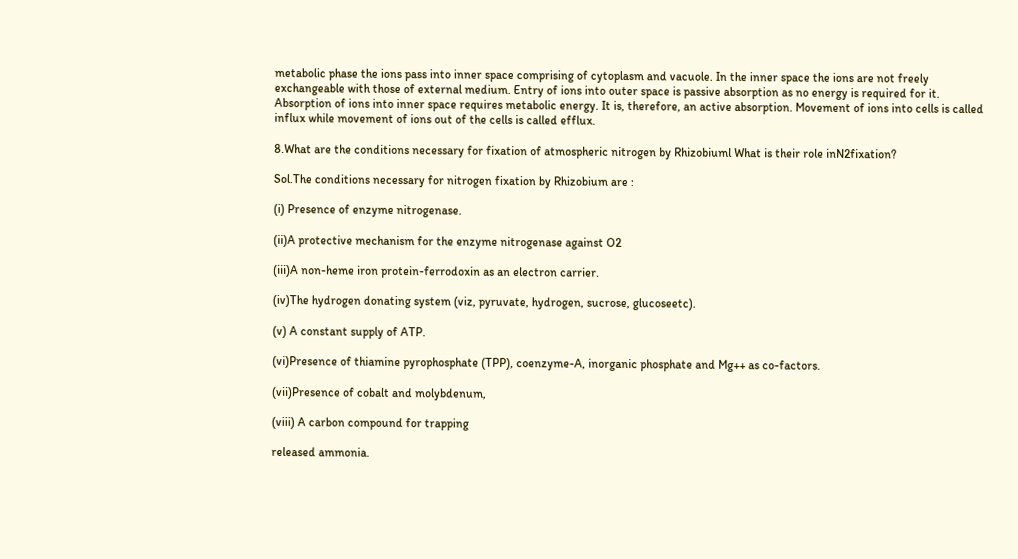metabolic phase the ions pass into inner space comprising of cytoplasm and vacuole. In the inner space the ions are not freely exchangeable with those of external medium. Entry of ions into outer space is passive absorption as no energy is required for it. Absorption of ions into inner space requires metabolic energy. It is, therefore, an active absorption. Movement of ions into cells is called influx while movement of ions out of the cells is called efflux.

8.What are the conditions necessary for fixation of atmospheric nitrogen by Rhizobiuml What is their role inN2fixation?

Sol.The conditions necessary for nitrogen fixation by Rhizobium are :

(i) Presence of enzyme nitrogenase.

(ii)A protective mechanism for the enzyme nitrogenase against O2

(iii)A non-heme iron protein-ferrodoxin as an electron carrier.

(iv)The hydrogen donating system (viz, pyruvate, hydrogen, sucrose, glucoseetc).

(v) A constant supply of ATP.

(vi)Presence of thiamine pyrophosphate (TPP), coenzyme-A, inorganic phosphate and Mg++ as co-factors.

(vii)Presence of cobalt and molybdenum,

(viii) A carbon compound for trapping

released ammonia.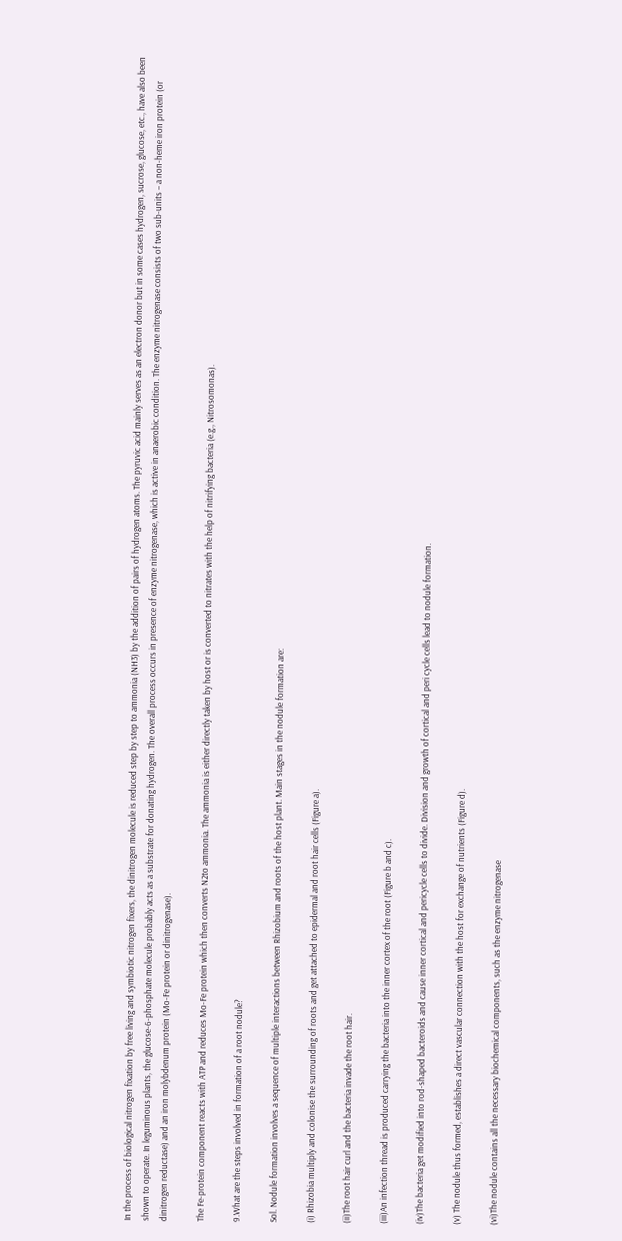In the process of biological nitrogen fixation by free living and symbiotic nitrogen fixers, the dinitrogen molecule is reduced step by step to ammonia (NH3) by the addition of pairs of hydrogen atoms. The pyruvic acid mainly serves as an electron donor but in some cases hydrogen, sucrose, glucose, etc., have also been shown to operate. In leguminous plants, the glucose-6-phosphate molecule probably acts as a substrate for donating hydrogen. The overall process occurs in presence of enzyme nitrogenase, which is active in anaerobic condition. The enzyme nitrogenase consists of two sub-units – a non-heme iron protein (or dinitrogen reductase) and an iron molybdenum protein (Mo-Fe protein or dinitrogenase).

The Fe-protein component reacts with ATP and reduces Mo-Fe protein which then converts N2to ammonia. The ammonia is either directly taken by host or is converted to nitrates with the help of nitrifying bacteria (e.g., Nitrosomonas).

9.What are the steps involved in formation of a root nodule?

Sol. Nodule formation involves a sequence of multiple interactions between Rhizobium and roots of the host plant. Main stages in the nodule formation are:

(i) Rhizobia multiply and colonise the surrounding of roots and get attached to epidermal and root hair cells (Figure a).

(ii)The root hair curl and the bacteria invade the root hair.

(iii)An infection thread is produced carrying the bacteria into the inner cortex of the root (Figure b and c).

(iv)The bacteria get modified into rod-shaped bacteroids and cause inner cortical and pericycle cells to divide. Division and growth of cortical and peri cycle cells lead to nodule formation.

(v) The nodule thus formed, establishes a direct vascular connection with the host for exchange of nutrients (Figure d).

(vi)The nodule contains all the necessary biochemical components, such as the enzyme nitrogenase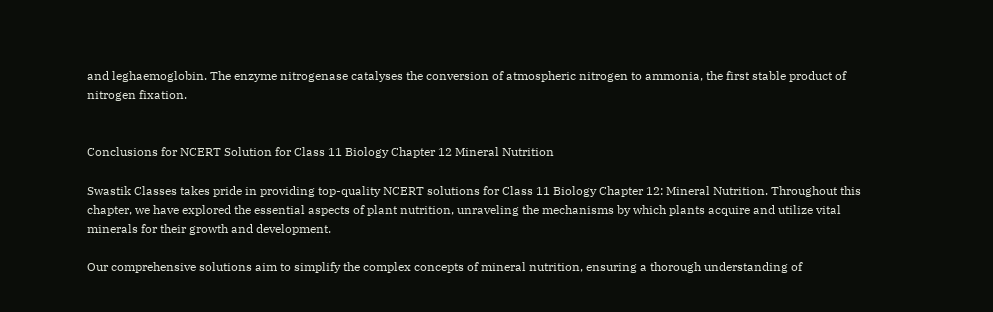and leghaemoglobin. The enzyme nitrogenase catalyses the conversion of atmospheric nitrogen to ammonia, the first stable product of nitrogen fixation.


Conclusions for NCERT Solution for Class 11 Biology Chapter 12 Mineral Nutrition

Swastik Classes takes pride in providing top-quality NCERT solutions for Class 11 Biology Chapter 12: Mineral Nutrition. Throughout this chapter, we have explored the essential aspects of plant nutrition, unraveling the mechanisms by which plants acquire and utilize vital minerals for their growth and development.

Our comprehensive solutions aim to simplify the complex concepts of mineral nutrition, ensuring a thorough understanding of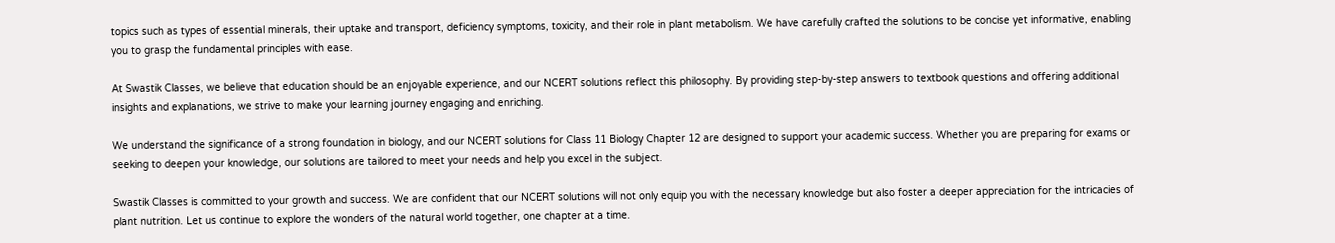topics such as types of essential minerals, their uptake and transport, deficiency symptoms, toxicity, and their role in plant metabolism. We have carefully crafted the solutions to be concise yet informative, enabling you to grasp the fundamental principles with ease.

At Swastik Classes, we believe that education should be an enjoyable experience, and our NCERT solutions reflect this philosophy. By providing step-by-step answers to textbook questions and offering additional insights and explanations, we strive to make your learning journey engaging and enriching.

We understand the significance of a strong foundation in biology, and our NCERT solutions for Class 11 Biology Chapter 12 are designed to support your academic success. Whether you are preparing for exams or seeking to deepen your knowledge, our solutions are tailored to meet your needs and help you excel in the subject.

Swastik Classes is committed to your growth and success. We are confident that our NCERT solutions will not only equip you with the necessary knowledge but also foster a deeper appreciation for the intricacies of plant nutrition. Let us continue to explore the wonders of the natural world together, one chapter at a time.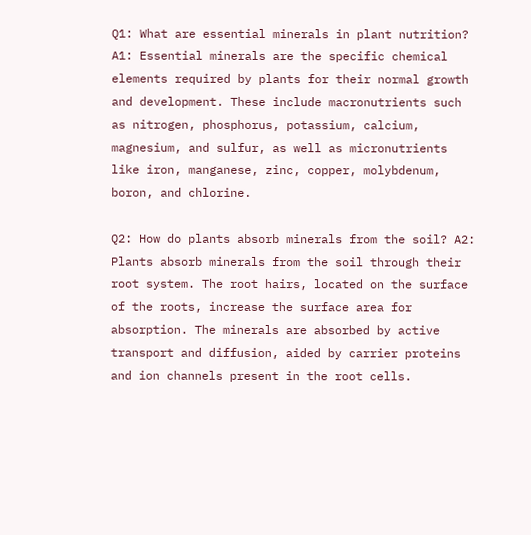Q1: What are essential minerals in plant nutrition? A1: Essential minerals are the specific chemical elements required by plants for their normal growth and development. These include macronutrients such as nitrogen, phosphorus, potassium, calcium, magnesium, and sulfur, as well as micronutrients like iron, manganese, zinc, copper, molybdenum, boron, and chlorine.

Q2: How do plants absorb minerals from the soil? A2: Plants absorb minerals from the soil through their root system. The root hairs, located on the surface of the roots, increase the surface area for absorption. The minerals are absorbed by active transport and diffusion, aided by carrier proteins and ion channels present in the root cells.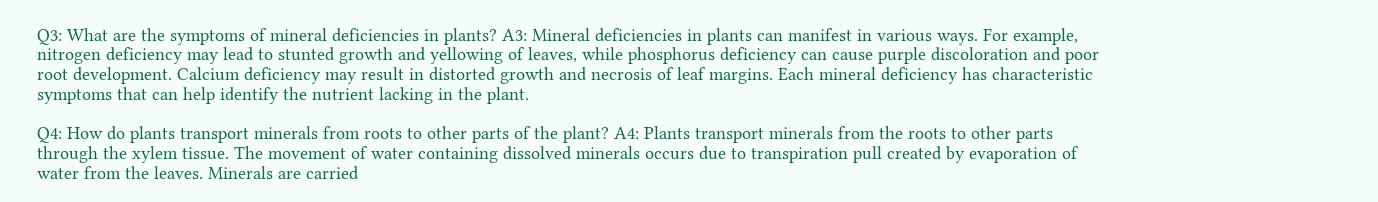Q3: What are the symptoms of mineral deficiencies in plants? A3: Mineral deficiencies in plants can manifest in various ways. For example, nitrogen deficiency may lead to stunted growth and yellowing of leaves, while phosphorus deficiency can cause purple discoloration and poor root development. Calcium deficiency may result in distorted growth and necrosis of leaf margins. Each mineral deficiency has characteristic symptoms that can help identify the nutrient lacking in the plant.

Q4: How do plants transport minerals from roots to other parts of the plant? A4: Plants transport minerals from the roots to other parts through the xylem tissue. The movement of water containing dissolved minerals occurs due to transpiration pull created by evaporation of water from the leaves. Minerals are carried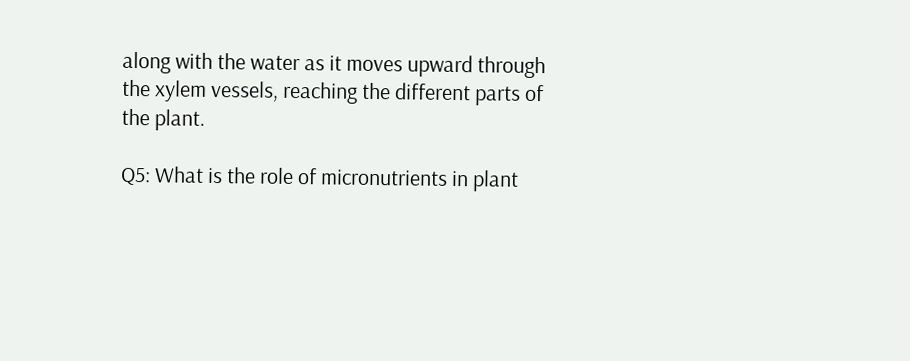along with the water as it moves upward through the xylem vessels, reaching the different parts of the plant.

Q5: What is the role of micronutrients in plant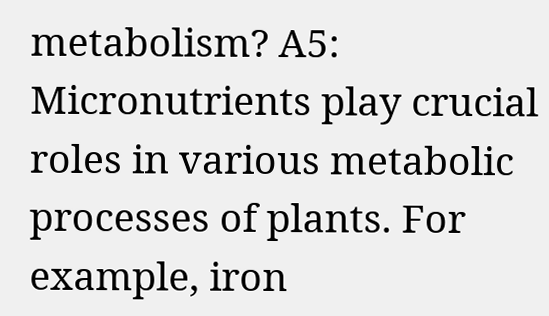metabolism? A5: Micronutrients play crucial roles in various metabolic processes of plants. For example, iron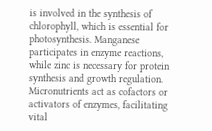is involved in the synthesis of chlorophyll, which is essential for photosynthesis. Manganese participates in enzyme reactions, while zinc is necessary for protein synthesis and growth regulation. Micronutrients act as cofactors or activators of enzymes, facilitating vital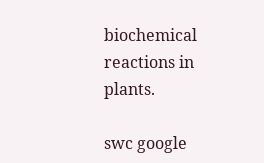biochemical reactions in plants.

swc google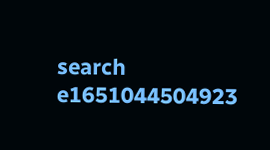search e1651044504923